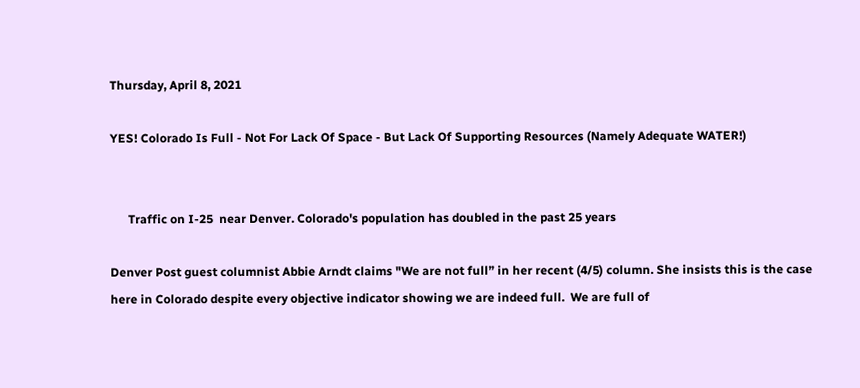Thursday, April 8, 2021

YES! Colorado Is Full - Not For Lack Of Space - But Lack Of Supporting Resources (Namely Adequate WATER!)


      Traffic on I-25  near Denver. Colorado's population has doubled in the past 25 years

Denver Post guest columnist Abbie Arndt claims "We are not full” in her recent (4/5) column. She insists this is the case here in Colorado despite every objective indicator showing we are indeed full.  We are full of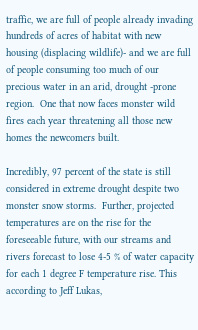traffic, we are full of people already invading hundreds of acres of habitat with new housing (displacing wildlife)- and we are full of people consuming too much of our precious water in an arid, drought -prone region.  One that now faces monster wild fires each year threatening all those new homes the newcomers built.

Incredibly, 97 percent of the state is still considered in extreme drought despite two monster snow storms.  Further, projected temperatures are on the rise for the foreseeable future, with our streams and rivers forecast to lose 4-5 % of water capacity for each 1 degree F temperature rise. This according to Jeff Lukas,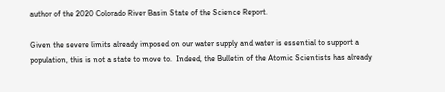author of the 2020 Colorado River Basin State of the Science Report.

Given the severe limits already imposed on our water supply and water is essential to support a population, this is not a state to move to.  Indeed, the Bulletin of the Atomic Scientists has already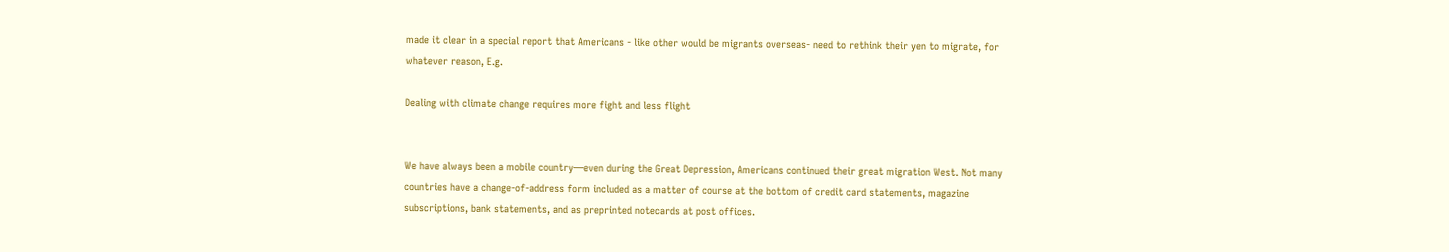made it clear in a special report that Americans - like other would be migrants overseas- need to rethink their yen to migrate, for whatever reason, E.g.

Dealing with climate change requires more fight and less flight


We have always been a mobile country—even during the Great Depression, Americans continued their great migration West. Not many countries have a change-of-address form included as a matter of course at the bottom of credit card statements, magazine subscriptions, bank statements, and as preprinted notecards at post offices.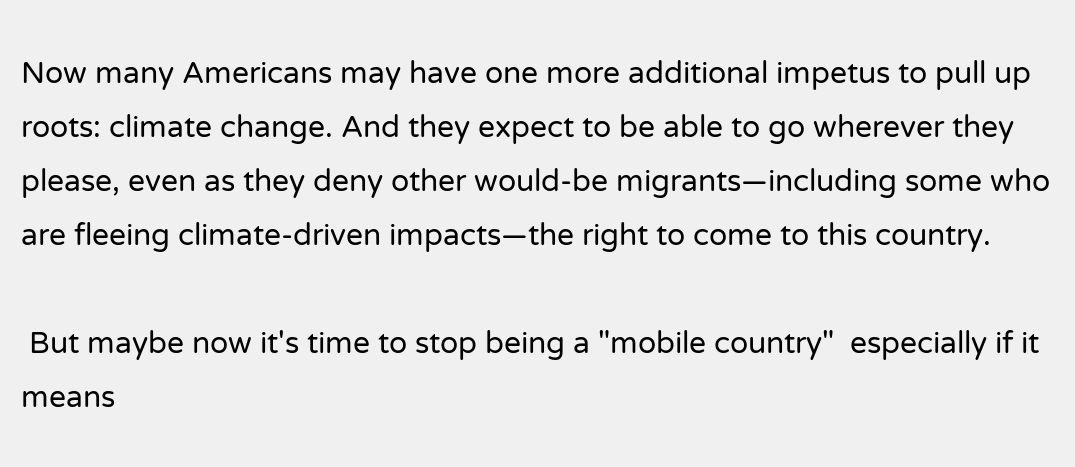Now many Americans may have one more additional impetus to pull up roots: climate change. And they expect to be able to go wherever they please, even as they deny other would-be migrants—including some who are fleeing climate-driven impacts—the right to come to this country.

 But maybe now it's time to stop being a "mobile country"  especially if it means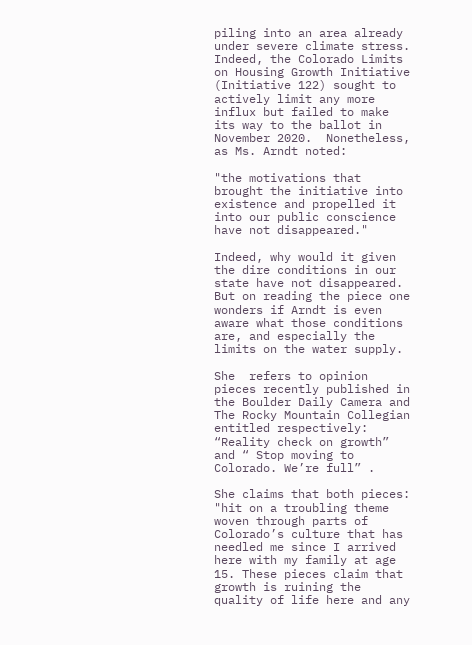piling into an area already under severe climate stress.  Indeed, the Colorado Limits on Housing Growth Initiative (Initiative 122) sought to actively limit any more influx but failed to make its way to the ballot in November 2020.  Nonetheless, as Ms. Arndt noted:

"the motivations that brought the initiative into existence and propelled it into our public conscience have not disappeared."

Indeed, why would it given the dire conditions in our state have not disappeared.  But on reading the piece one wonders if Arndt is even aware what those conditions are, and especially the limits on the water supply.

She  refers to opinion pieces recently published in the Boulder Daily Camera and The Rocky Mountain Collegian entitled respectively: “Reality check on growth” and “ Stop moving to Colorado. We’re full” .

She claims that both pieces:  "hit on a troubling theme woven through parts of Colorado’s culture that has needled me since I arrived here with my family at age 15. These pieces claim that growth is ruining the quality of life here and any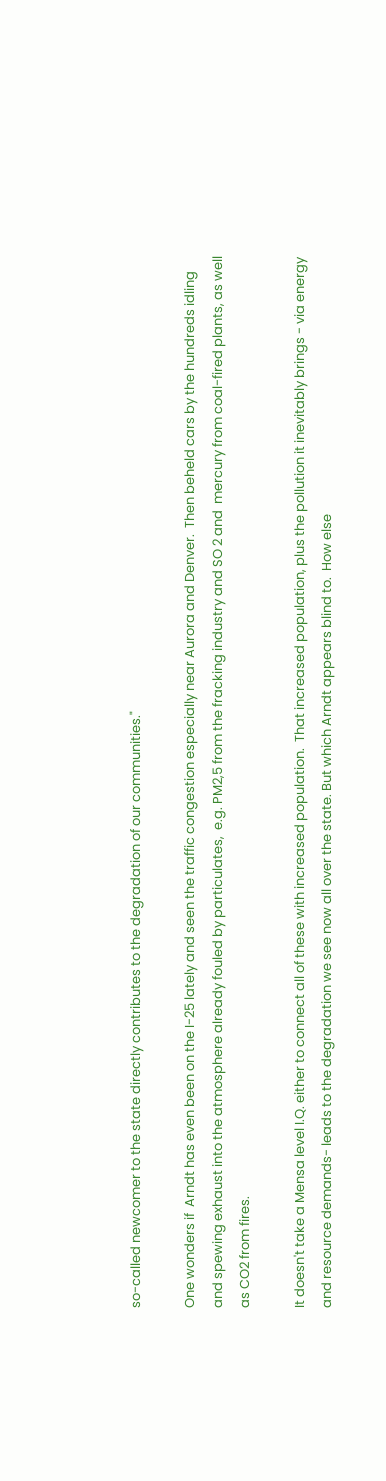so-called newcomer to the state directly contributes to the degradation of our communities."

One wonders if  Arndt has even been on the I-25 lately and seen the traffic congestion especially near Aurora and Denver.  Then beheld cars by the hundreds idling and spewing exhaust into the atmosphere already fouled by particulates,  e.g. PM2,5 from the fracking industry and SO 2 and  mercury from coal-fired plants, as well as CO2 from fires.

It doesn't take a Mensa level I.Q. either to connect all of these with increased population.  That increased population, plus the pollution it inevitably brings - via energy and resource demands- leads to the degradation we see now all over the state. But which Arndt appears blind to.  How else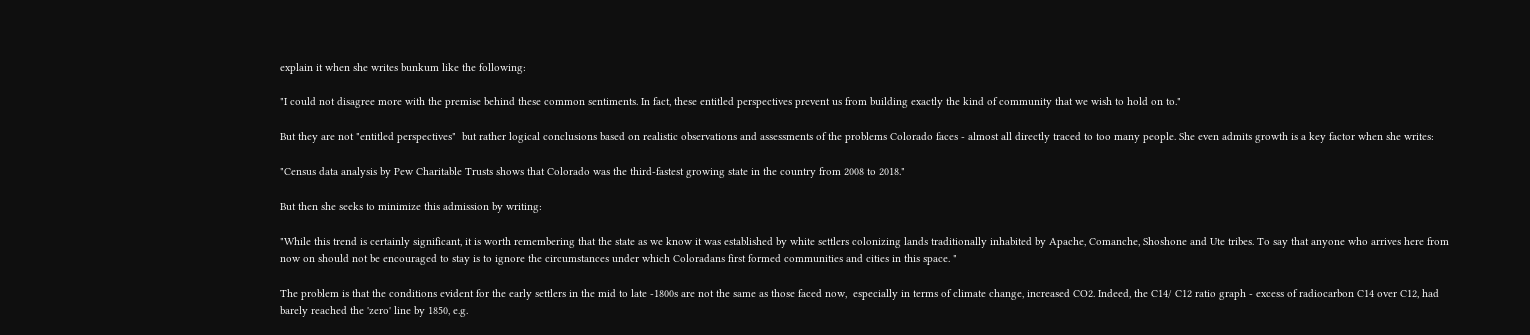explain it when she writes bunkum like the following:

"I could not disagree more with the premise behind these common sentiments. In fact, these entitled perspectives prevent us from building exactly the kind of community that we wish to hold on to."

But they are not "entitled perspectives"  but rather logical conclusions based on realistic observations and assessments of the problems Colorado faces - almost all directly traced to too many people. She even admits growth is a key factor when she writes:

"Census data analysis by Pew Charitable Trusts shows that Colorado was the third-fastest growing state in the country from 2008 to 2018."

But then she seeks to minimize this admission by writing:

"While this trend is certainly significant, it is worth remembering that the state as we know it was established by white settlers colonizing lands traditionally inhabited by Apache, Comanche, Shoshone and Ute tribes. To say that anyone who arrives here from now on should not be encouraged to stay is to ignore the circumstances under which Coloradans first formed communities and cities in this space. "

The problem is that the conditions evident for the early settlers in the mid to late -1800s are not the same as those faced now,  especially in terms of climate change, increased CO2. Indeed, the C14/ C12 ratio graph - excess of radiocarbon C14 over C12, had barely reached the 'zero' line by 1850, e.g.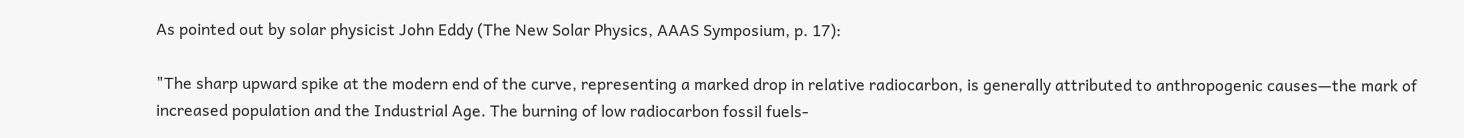As pointed out by solar physicist John Eddy (The New Solar Physics, AAAS Symposium, p. 17):

"The sharp upward spike at the modern end of the curve, representing a marked drop in relative radiocarbon, is generally attributed to anthropogenic causes—the mark of increased population and the Industrial Age. The burning of low radiocarbon fossil fuels-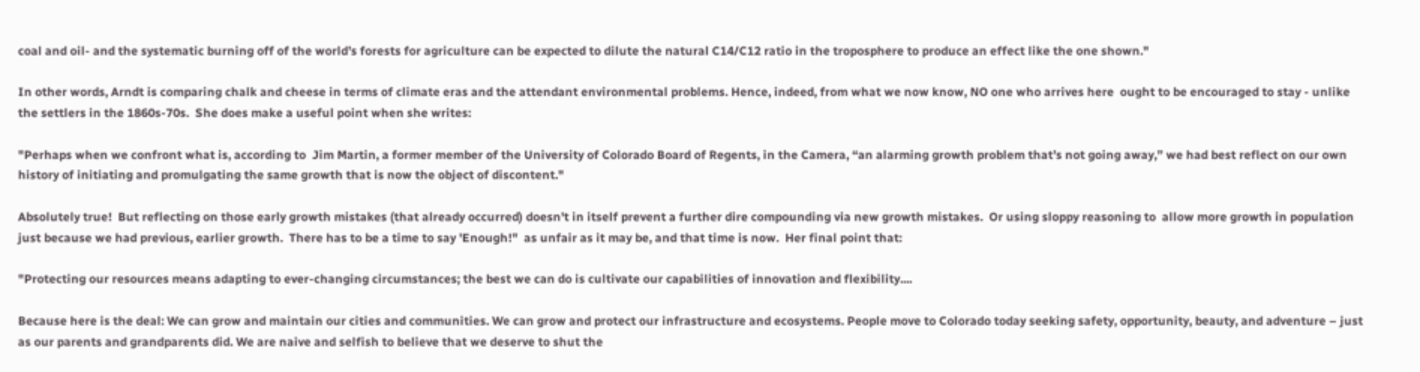coal and oil- and the systematic burning off of the world’s forests for agriculture can be expected to dilute the natural C14/C12 ratio in the troposphere to produce an effect like the one shown."

In other words, Arndt is comparing chalk and cheese in terms of climate eras and the attendant environmental problems. Hence, indeed, from what we now know, NO one who arrives here  ought to be encouraged to stay - unlike the settlers in the 1860s-70s.  She does make a useful point when she writes:

"Perhaps when we confront what is, according to  Jim Martin, a former member of the University of Colorado Board of Regents, in the Camera, “an alarming growth problem that’s not going away,” we had best reflect on our own history of initiating and promulgating the same growth that is now the object of discontent."

Absolutely true!  But reflecting on those early growth mistakes (that already occurred) doesn't in itself prevent a further dire compounding via new growth mistakes.  Or using sloppy reasoning to  allow more growth in population just because we had previous, earlier growth.  There has to be a time to say 'Enough!"  as unfair as it may be, and that time is now.  Her final point that:

"Protecting our resources means adapting to ever-changing circumstances; the best we can do is cultivate our capabilities of innovation and flexibility....

Because here is the deal: We can grow and maintain our cities and communities. We can grow and protect our infrastructure and ecosystems. People move to Colorado today seeking safety, opportunity, beauty, and adventure – just as our parents and grandparents did. We are naive and selfish to believe that we deserve to shut the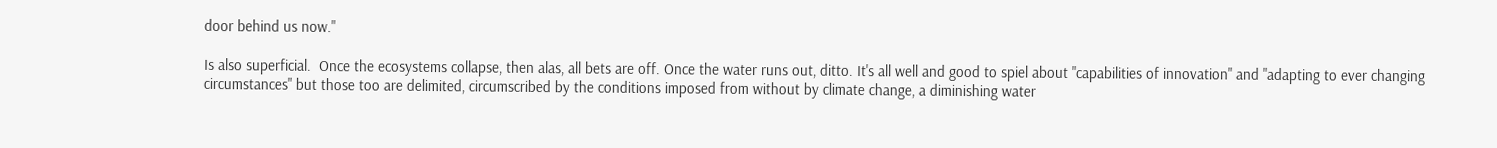door behind us now."

Is also superficial.  Once the ecosystems collapse, then alas, all bets are off. Once the water runs out, ditto. It's all well and good to spiel about "capabilities of innovation" and "adapting to ever changing circumstances" but those too are delimited, circumscribed by the conditions imposed from without by climate change, a diminishing water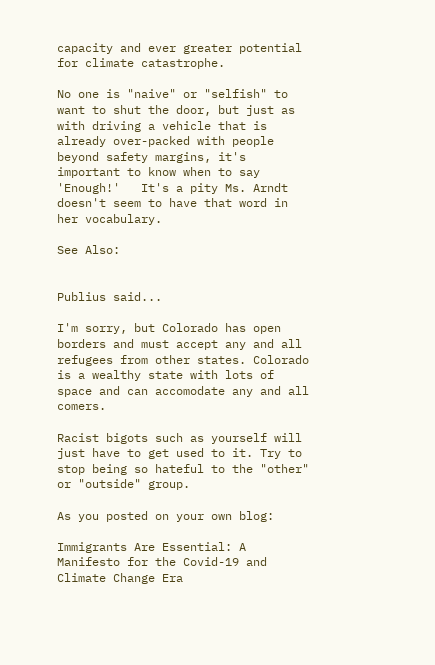capacity and ever greater potential for climate catastrophe.

No one is "naive" or "selfish" to want to shut the door, but just as with driving a vehicle that is already over-packed with people  beyond safety margins, it's important to know when to say 'Enough!'   It's a pity Ms. Arndt doesn't seem to have that word in her vocabulary.

See Also:


Publius said...

I'm sorry, but Colorado has open borders and must accept any and all refugees from other states. Colorado is a wealthy state with lots of space and can accomodate any and all comers.

Racist bigots such as yourself will just have to get used to it. Try to stop being so hateful to the "other" or "outside" group.

As you posted on your own blog:

Immigrants Are Essential: A Manifesto for the Covid-19 and Climate Change Era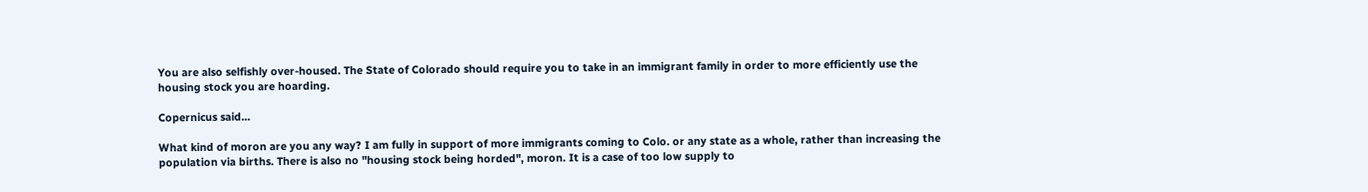You are also selfishly over-housed. The State of Colorado should require you to take in an immigrant family in order to more efficiently use the housing stock you are hoarding.

Copernicus said...

What kind of moron are you any way? I am fully in support of more immigrants coming to Colo. or any state as a whole, rather than increasing the population via births. There is also no "housing stock being horded", moron. It is a case of too low supply to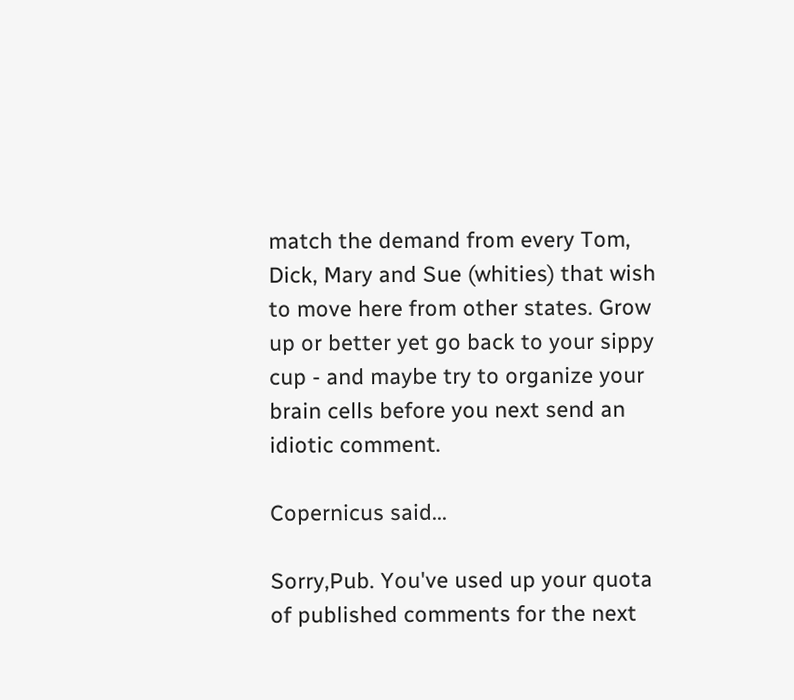match the demand from every Tom, Dick, Mary and Sue (whities) that wish to move here from other states. Grow up or better yet go back to your sippy cup - and maybe try to organize your brain cells before you next send an idiotic comment.

Copernicus said...

Sorry,Pub. You've used up your quota of published comments for the next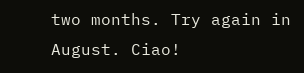two months. Try again in August. Ciao!